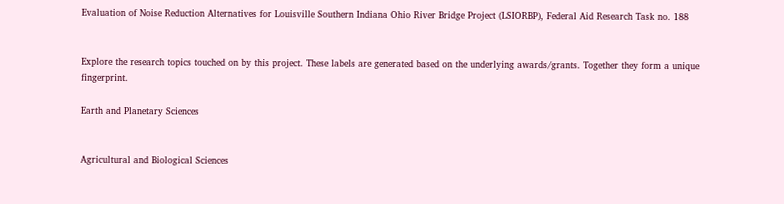Evaluation of Noise Reduction Alternatives for Louisville Southern Indiana Ohio River Bridge Project (LSIORBP), Federal Aid Research Task no. 188


Explore the research topics touched on by this project. These labels are generated based on the underlying awards/grants. Together they form a unique fingerprint.

Earth and Planetary Sciences


Agricultural and Biological Sciences